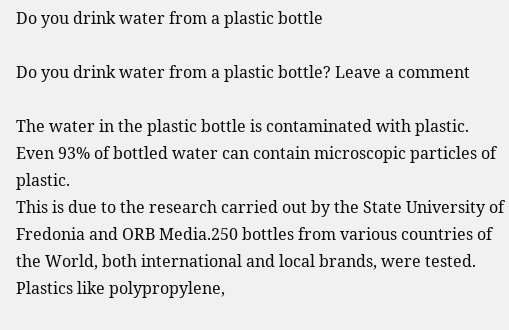Do you drink water from a plastic bottle

Do you drink water from a plastic bottle? Leave a comment

The water in the plastic bottle is contaminated with plastic.
Even 93% of bottled water can contain microscopic particles of plastic.
This is due to the research carried out by the State University of Fredonia and ORB Media.250 bottles from various countries of the World, both international and local brands, were tested.
Plastics like polypropylene,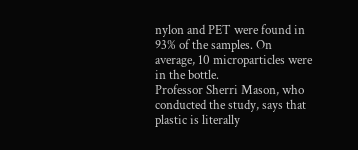nylon and PET were found in 93% of the samples. On average, 10 microparticles were in the bottle.
Professor Sherri Mason, who conducted the study, says that plastic is literally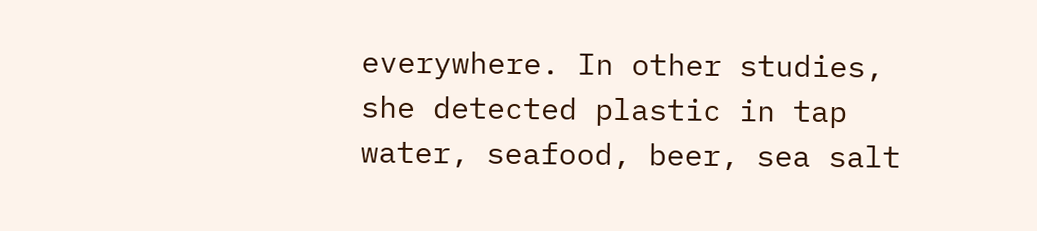everywhere. In other studies, she detected plastic in tap water, seafood, beer, sea salt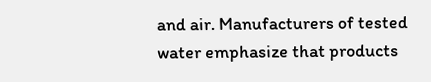and air. Manufacturers of tested water emphasize that products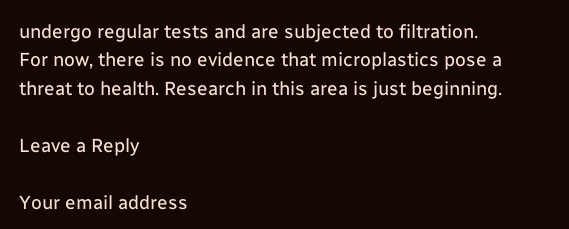undergo regular tests and are subjected to filtration.
For now, there is no evidence that microplastics pose a threat to health. Research in this area is just beginning.

Leave a Reply

Your email address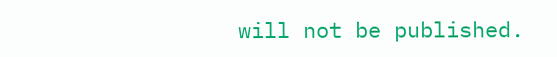will not be published.